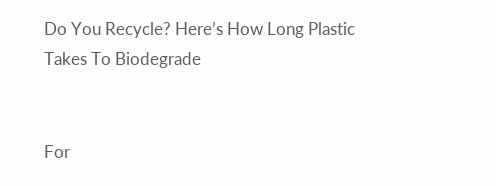Do You Recycle? Here’s How Long Plastic Takes To Biodegrade


For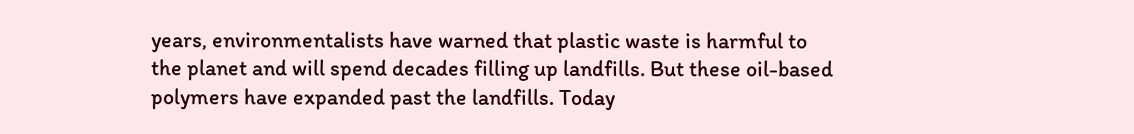years, environmentalists have warned that plastic waste is harmful to the planet and will spend decades filling up landfills. But these oil-based polymers have expanded past the landfills. Today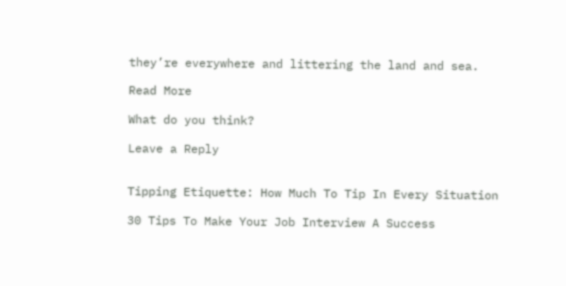they’re everywhere and littering the land and sea.

Read More

What do you think?

Leave a Reply


Tipping Etiquette: How Much To Tip In Every Situation

30 Tips To Make Your Job Interview A Success